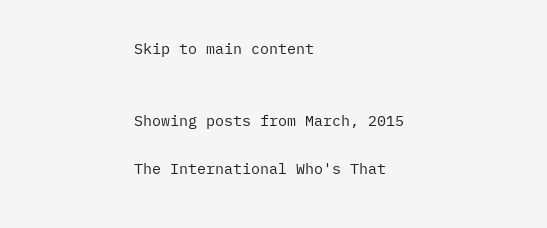Skip to main content


Showing posts from March, 2015

The International Who's That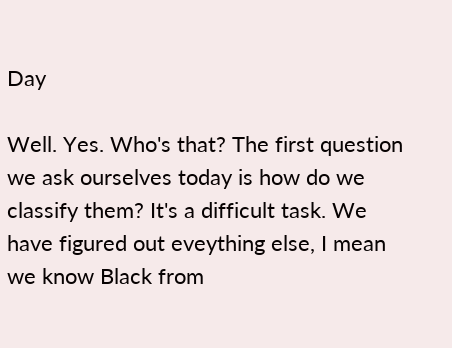Day

Well. Yes. Who's that? The first question we ask ourselves today is how do we classify them? It's a difficult task. We have figured out eveything else, I mean we know Black from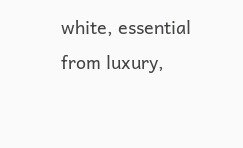white, essential from luxury,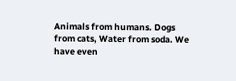Animals from humans. Dogs from cats, Water from soda. We have even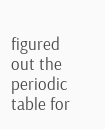figured out the periodic table for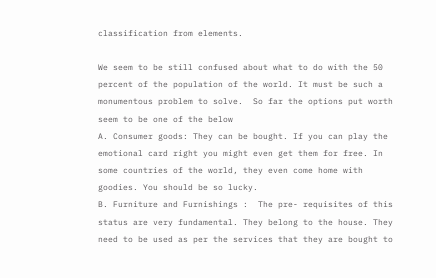classification from elements.

We seem to be still confused about what to do with the 50 percent of the population of the world. It must be such a monumentous problem to solve.  So far the options put worth seem to be one of the below
A. Consumer goods: They can be bought. If you can play the emotional card right you might even get them for free. In some countries of the world, they even come home with goodies. You should be so lucky.
B. Furniture and Furnishings :  The pre- requisites of this status are very fundamental. They belong to the house. They need to be used as per the services that they are bought to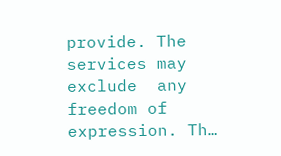provide. The services may exclude  any freedom of expression. Th…